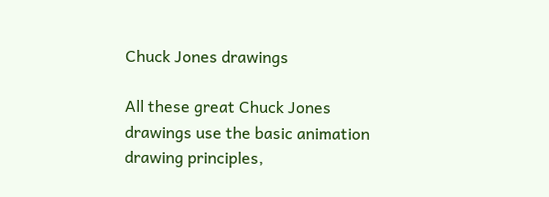Chuck Jones drawings

All these great Chuck Jones drawings use the basic animation drawing principles,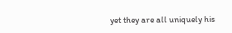yet they are all uniquely his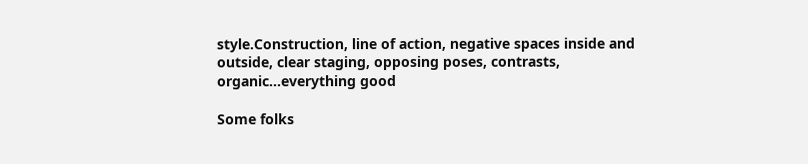style.Construction, line of action, negative spaces inside and outside, clear staging, opposing poses, contrasts, organic...everything good

Some folks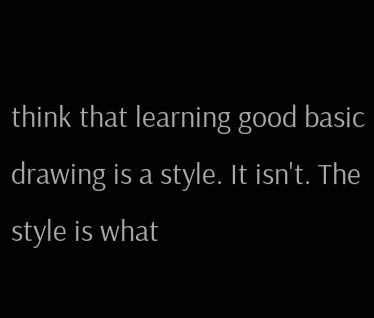think that learning good basic drawing is a style. It isn't. The style is what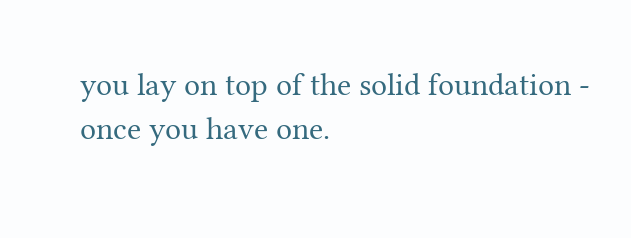you lay on top of the solid foundation - once you have one.